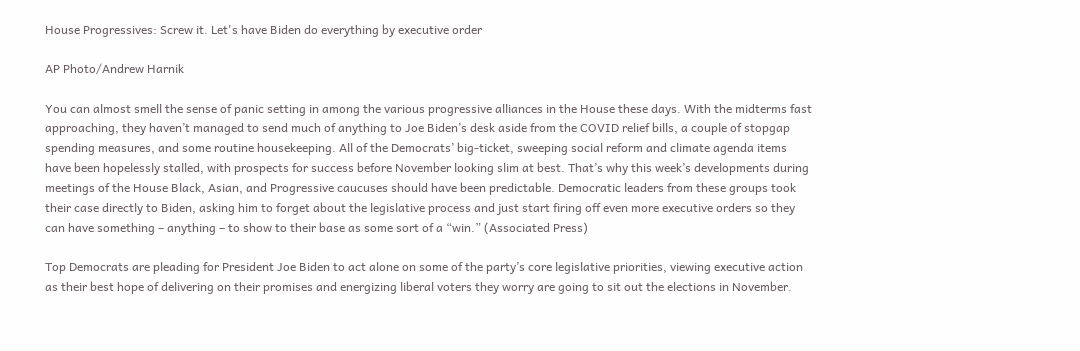House Progressives: Screw it. Let's have Biden do everything by executive order

AP Photo/Andrew Harnik

You can almost smell the sense of panic setting in among the various progressive alliances in the House these days. With the midterms fast approaching, they haven’t managed to send much of anything to Joe Biden’s desk aside from the COVID relief bills, a couple of stopgap spending measures, and some routine housekeeping. All of the Democrats’ big-ticket, sweeping social reform and climate agenda items have been hopelessly stalled, with prospects for success before November looking slim at best. That’s why this week’s developments during meetings of the House Black, Asian, and Progressive caucuses should have been predictable. Democratic leaders from these groups took their case directly to Biden, asking him to forget about the legislative process and just start firing off even more executive orders so they can have something – anything – to show to their base as some sort of a “win.” (Associated Press)

Top Democrats are pleading for President Joe Biden to act alone on some of the party’s core legislative priorities, viewing executive action as their best hope of delivering on their promises and energizing liberal voters they worry are going to sit out the elections in November.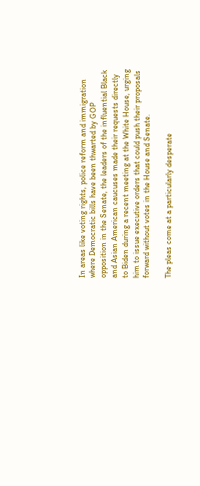In areas like voting rights, police reform and immigration where Democratic bills have been thwarted by GOP opposition in the Senate, the leaders of the influential Black and Asian American caucuses made their requests directly to Biden during a recent meeting at the White House, urging him to issue executive orders that could push their proposals forward without votes in the House and Senate.

The pleas come at a particularly desperate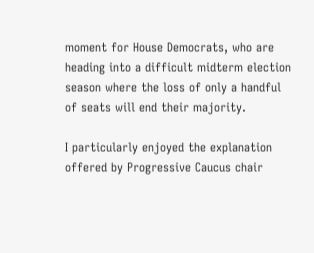moment for House Democrats, who are heading into a difficult midterm election season where the loss of only a handful of seats will end their majority.

I particularly enjoyed the explanation offered by Progressive Caucus chair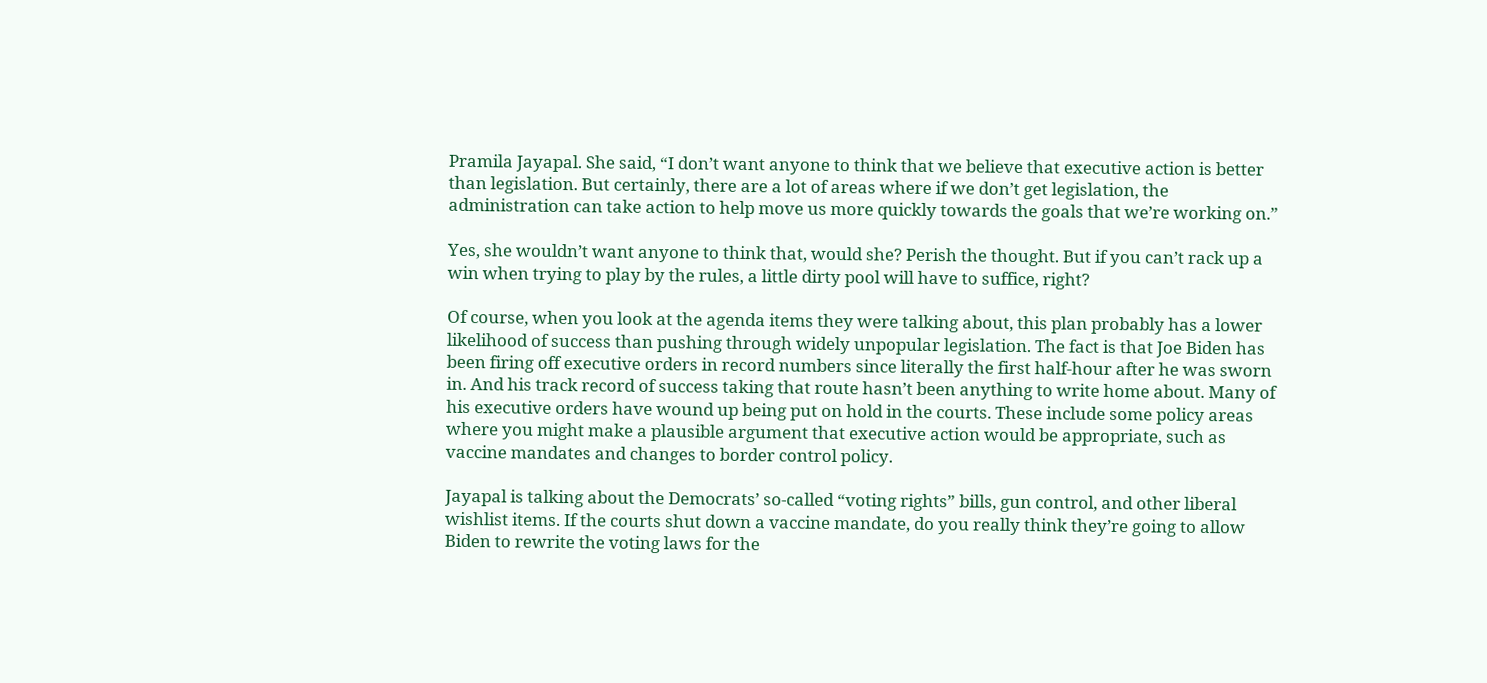Pramila Jayapal. She said, “I don’t want anyone to think that we believe that executive action is better than legislation. But certainly, there are a lot of areas where if we don’t get legislation, the administration can take action to help move us more quickly towards the goals that we’re working on.”

Yes, she wouldn’t want anyone to think that, would she? Perish the thought. But if you can’t rack up a win when trying to play by the rules, a little dirty pool will have to suffice, right?

Of course, when you look at the agenda items they were talking about, this plan probably has a lower likelihood of success than pushing through widely unpopular legislation. The fact is that Joe Biden has been firing off executive orders in record numbers since literally the first half-hour after he was sworn in. And his track record of success taking that route hasn’t been anything to write home about. Many of his executive orders have wound up being put on hold in the courts. These include some policy areas where you might make a plausible argument that executive action would be appropriate, such as vaccine mandates and changes to border control policy.

Jayapal is talking about the Democrats’ so-called “voting rights” bills, gun control, and other liberal wishlist items. If the courts shut down a vaccine mandate, do you really think they’re going to allow Biden to rewrite the voting laws for the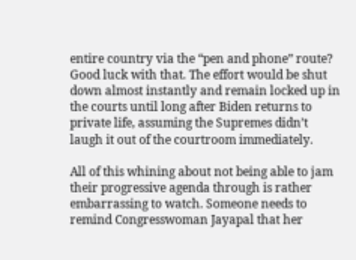entire country via the “pen and phone” route? Good luck with that. The effort would be shut down almost instantly and remain locked up in the courts until long after Biden returns to private life, assuming the Supremes didn’t laugh it out of the courtroom immediately.

All of this whining about not being able to jam their progressive agenda through is rather embarrassing to watch. Someone needs to remind Congresswoman Jayapal that her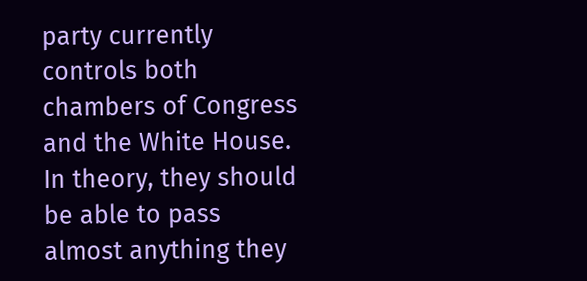party currently controls both chambers of Congress and the White House. In theory, they should be able to pass almost anything they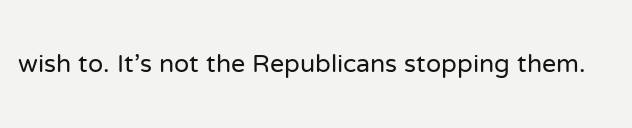wish to. It’s not the Republicans stopping them.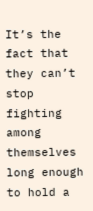It’s the fact that they can’t stop fighting among themselves long enough to hold a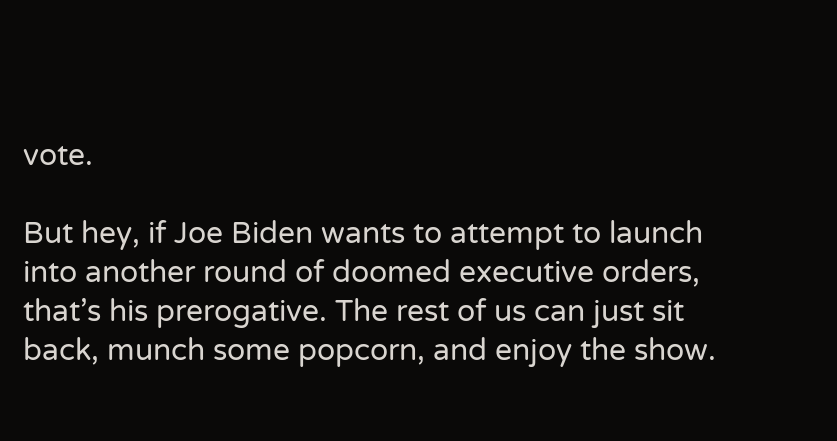vote.

But hey, if Joe Biden wants to attempt to launch into another round of doomed executive orders, that’s his prerogative. The rest of us can just sit back, munch some popcorn, and enjoy the show.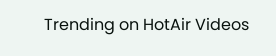Trending on HotAir Videos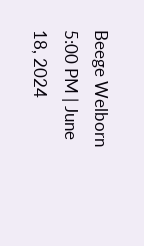Beege Welborn 5:00 PM | June 18, 2024